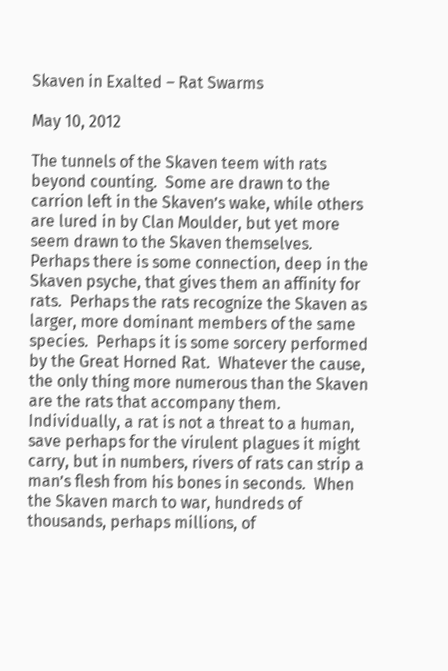Skaven in Exalted – Rat Swarms

May 10, 2012

The tunnels of the Skaven teem with rats beyond counting.  Some are drawn to the carrion left in the Skaven’s wake, while others are lured in by Clan Moulder, but yet more seem drawn to the Skaven themselves.  Perhaps there is some connection, deep in the Skaven psyche, that gives them an affinity for rats.  Perhaps the rats recognize the Skaven as larger, more dominant members of the same species.  Perhaps it is some sorcery performed by the Great Horned Rat.  Whatever the cause, the only thing more numerous than the Skaven are the rats that accompany them.  Individually, a rat is not a threat to a human, save perhaps for the virulent plagues it might carry, but in numbers, rivers of rats can strip a man’s flesh from his bones in seconds.  When the Skaven march to war, hundreds of thousands, perhaps millions, of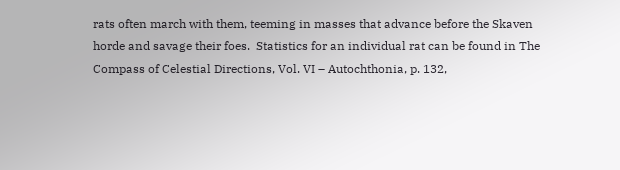rats often march with them, teeming in masses that advance before the Skaven horde and savage their foes.  Statistics for an individual rat can be found in The Compass of Celestial Directions, Vol. VI – Autochthonia, p. 132,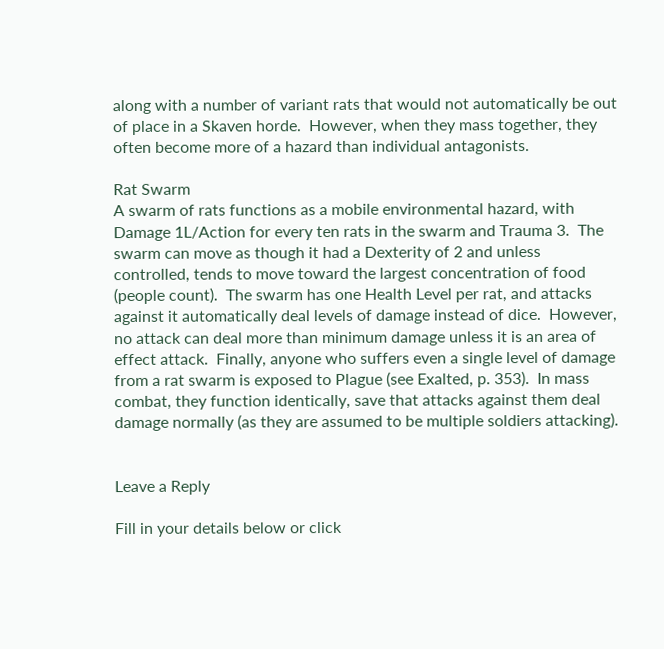along with a number of variant rats that would not automatically be out of place in a Skaven horde.  However, when they mass together, they often become more of a hazard than individual antagonists.

Rat Swarm
A swarm of rats functions as a mobile environmental hazard, with Damage 1L/Action for every ten rats in the swarm and Trauma 3.  The swarm can move as though it had a Dexterity of 2 and unless controlled, tends to move toward the largest concentration of food (people count).  The swarm has one Health Level per rat, and attacks against it automatically deal levels of damage instead of dice.  However, no attack can deal more than minimum damage unless it is an area of effect attack.  Finally, anyone who suffers even a single level of damage from a rat swarm is exposed to Plague (see Exalted, p. 353).  In mass combat, they function identically, save that attacks against them deal damage normally (as they are assumed to be multiple soldiers attacking).


Leave a Reply

Fill in your details below or click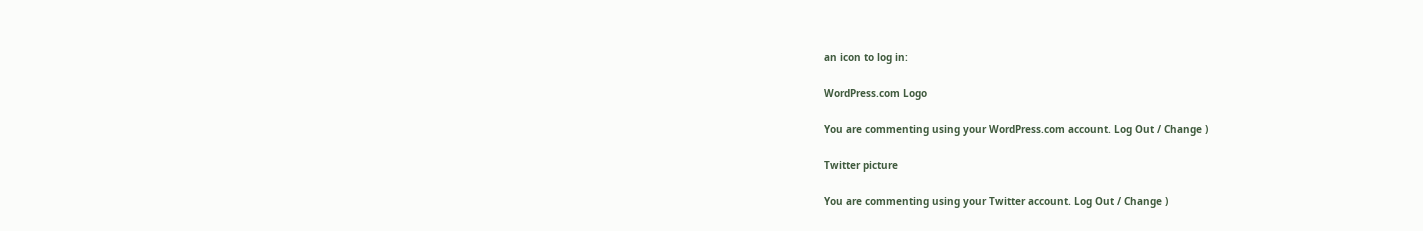an icon to log in:

WordPress.com Logo

You are commenting using your WordPress.com account. Log Out / Change )

Twitter picture

You are commenting using your Twitter account. Log Out / Change )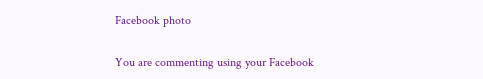Facebook photo

You are commenting using your Facebook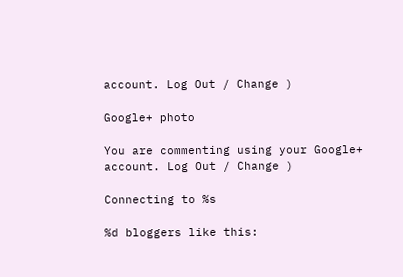account. Log Out / Change )

Google+ photo

You are commenting using your Google+ account. Log Out / Change )

Connecting to %s

%d bloggers like this: